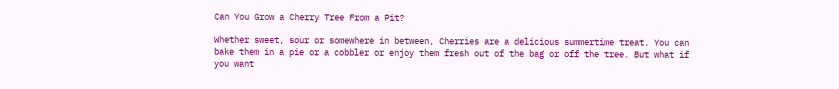Can You Grow a Cherry Tree From a Pit?

Whether sweet, sour or somewhere in between, Cherries are a delicious summertime treat. You can bake them in a pie or a cobbler or enjoy them fresh out of the bag or off the tree. But what if you want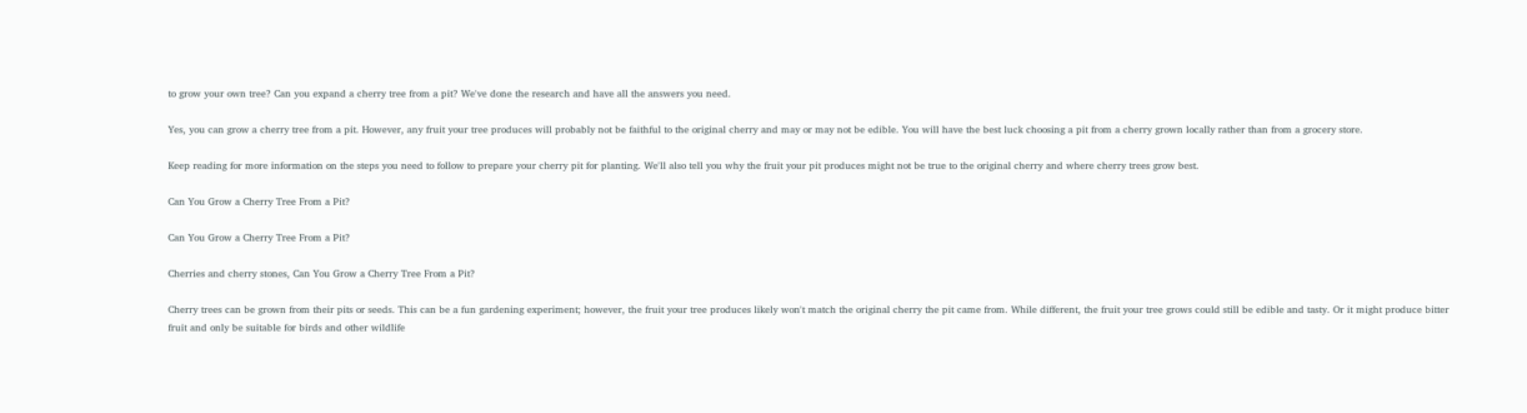to grow your own tree? Can you expand a cherry tree from a pit? We've done the research and have all the answers you need.

Yes, you can grow a cherry tree from a pit. However, any fruit your tree produces will probably not be faithful to the original cherry and may or may not be edible. You will have the best luck choosing a pit from a cherry grown locally rather than from a grocery store.

Keep reading for more information on the steps you need to follow to prepare your cherry pit for planting. We'll also tell you why the fruit your pit produces might not be true to the original cherry and where cherry trees grow best.

Can You Grow a Cherry Tree From a Pit?

Can You Grow a Cherry Tree From a Pit?

Cherries and cherry stones, Can You Grow a Cherry Tree From a Pit?

Cherry trees can be grown from their pits or seeds. This can be a fun gardening experiment; however, the fruit your tree produces likely won't match the original cherry the pit came from. While different, the fruit your tree grows could still be edible and tasty. Or it might produce bitter fruit and only be suitable for birds and other wildlife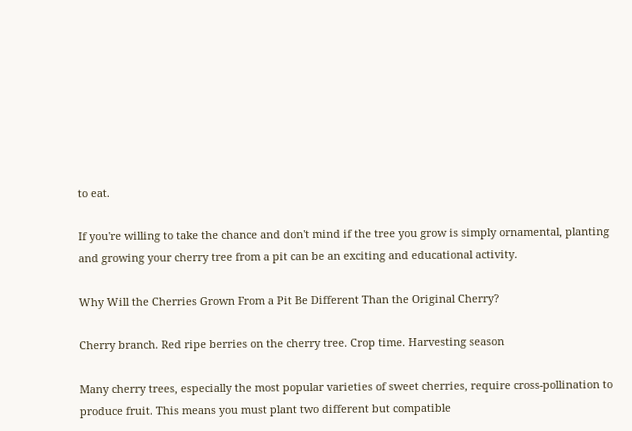to eat.

If you're willing to take the chance and don't mind if the tree you grow is simply ornamental, planting and growing your cherry tree from a pit can be an exciting and educational activity.

Why Will the Cherries Grown From a Pit Be Different Than the Original Cherry?

Cherry branch. Red ripe berries on the cherry tree. Crop time. Harvesting season

Many cherry trees, especially the most popular varieties of sweet cherries, require cross-pollination to produce fruit. This means you must plant two different but compatible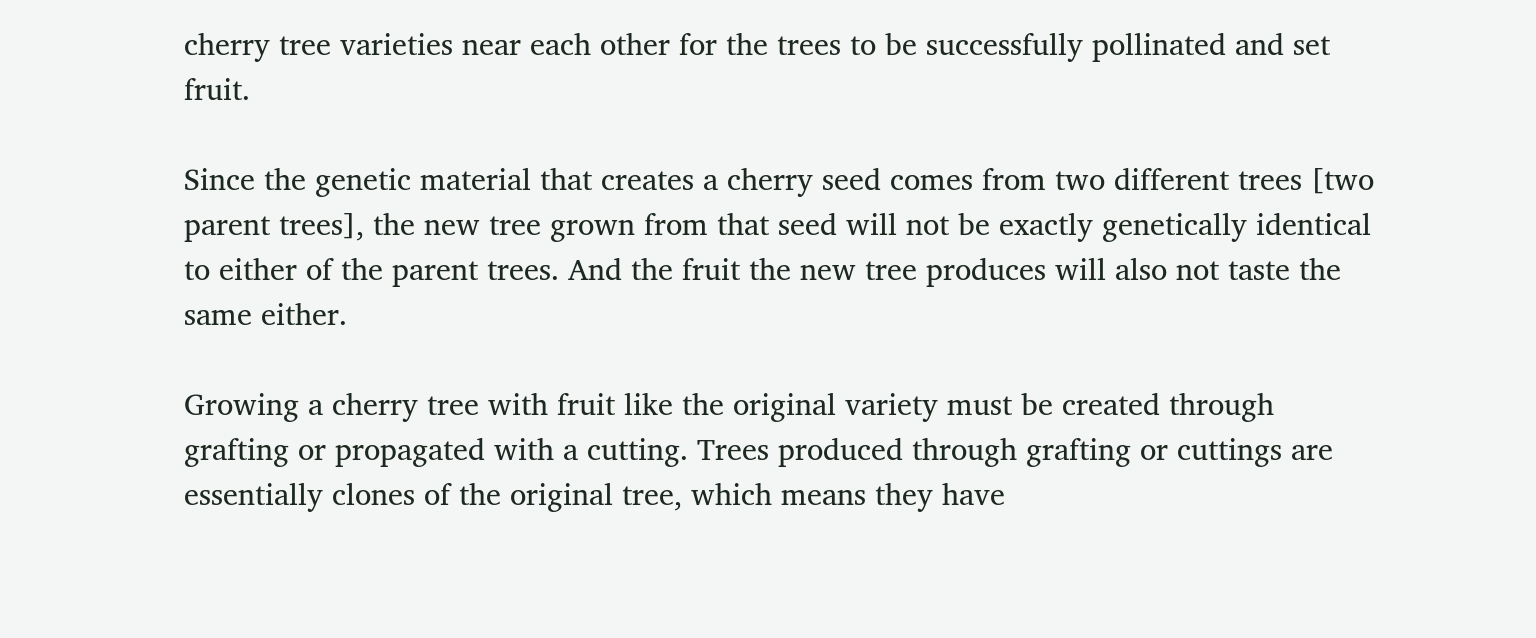cherry tree varieties near each other for the trees to be successfully pollinated and set fruit.

Since the genetic material that creates a cherry seed comes from two different trees [two parent trees], the new tree grown from that seed will not be exactly genetically identical to either of the parent trees. And the fruit the new tree produces will also not taste the same either.

Growing a cherry tree with fruit like the original variety must be created through grafting or propagated with a cutting. Trees produced through grafting or cuttings are essentially clones of the original tree, which means they have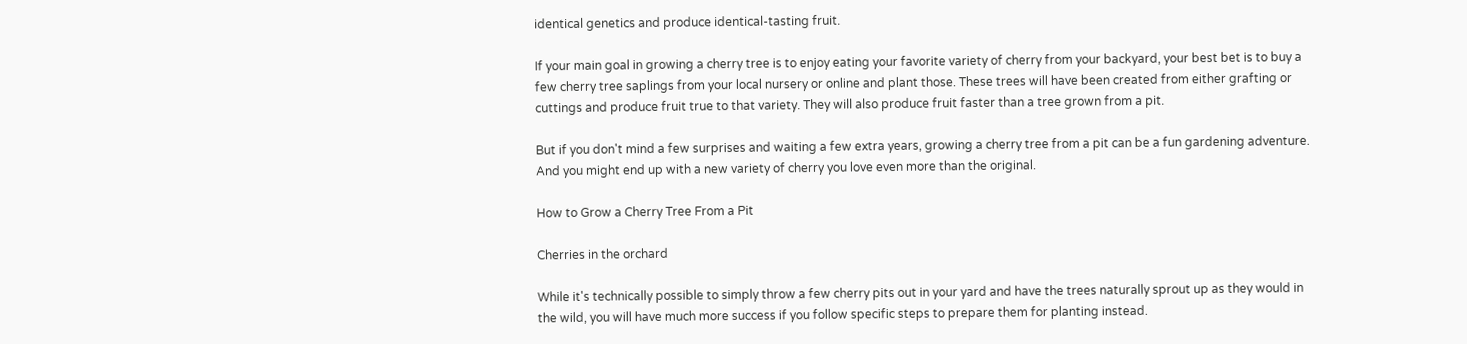identical genetics and produce identical-tasting fruit.

If your main goal in growing a cherry tree is to enjoy eating your favorite variety of cherry from your backyard, your best bet is to buy a few cherry tree saplings from your local nursery or online and plant those. These trees will have been created from either grafting or cuttings and produce fruit true to that variety. They will also produce fruit faster than a tree grown from a pit.

But if you don't mind a few surprises and waiting a few extra years, growing a cherry tree from a pit can be a fun gardening adventure. And you might end up with a new variety of cherry you love even more than the original.

How to Grow a Cherry Tree From a Pit

Cherries in the orchard

While it's technically possible to simply throw a few cherry pits out in your yard and have the trees naturally sprout up as they would in the wild, you will have much more success if you follow specific steps to prepare them for planting instead.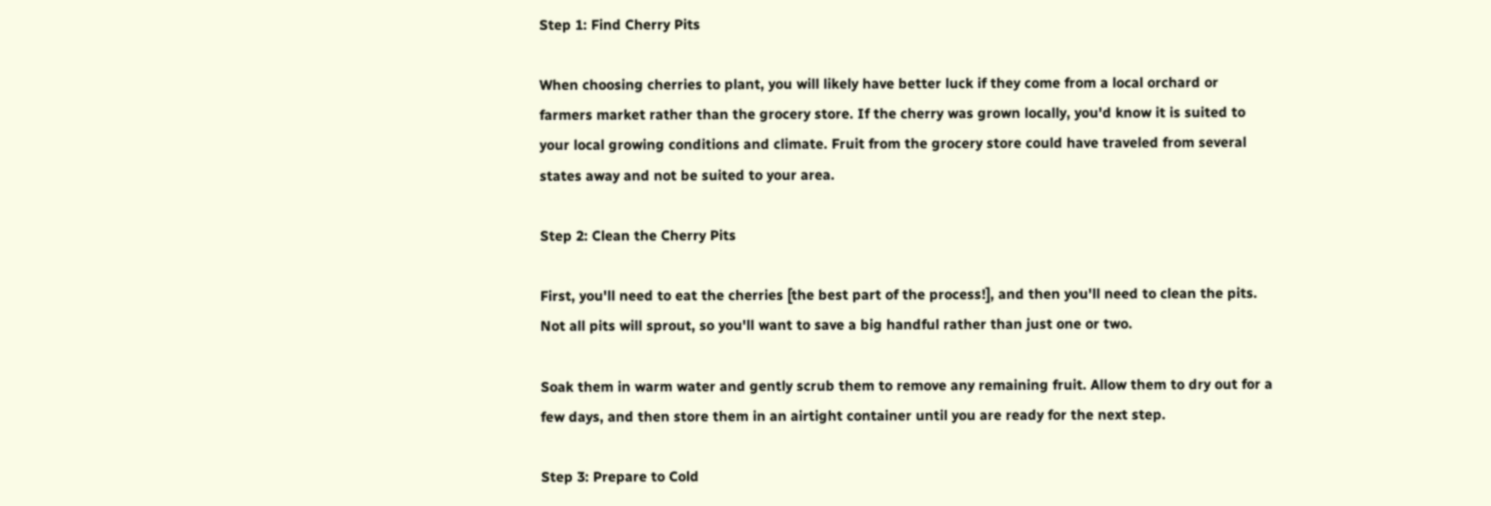Step 1: Find Cherry Pits

When choosing cherries to plant, you will likely have better luck if they come from a local orchard or farmers market rather than the grocery store. If the cherry was grown locally, you'd know it is suited to your local growing conditions and climate. Fruit from the grocery store could have traveled from several states away and not be suited to your area.

Step 2: Clean the Cherry Pits

First, you'll need to eat the cherries [the best part of the process!], and then you'll need to clean the pits. Not all pits will sprout, so you'll want to save a big handful rather than just one or two.

Soak them in warm water and gently scrub them to remove any remaining fruit. Allow them to dry out for a few days, and then store them in an airtight container until you are ready for the next step.

Step 3: Prepare to Cold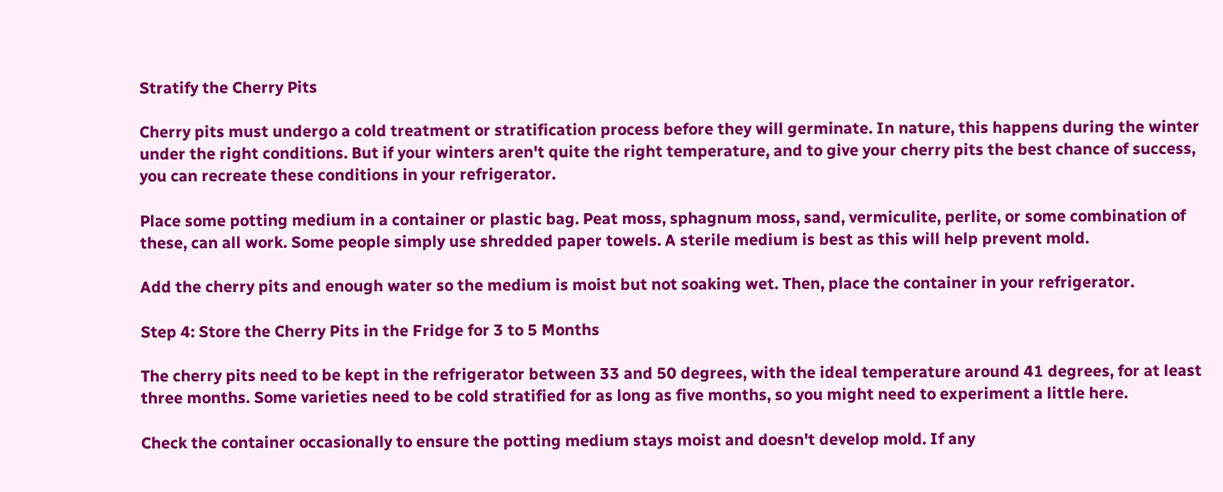Stratify the Cherry Pits

Cherry pits must undergo a cold treatment or stratification process before they will germinate. In nature, this happens during the winter under the right conditions. But if your winters aren't quite the right temperature, and to give your cherry pits the best chance of success, you can recreate these conditions in your refrigerator.

Place some potting medium in a container or plastic bag. Peat moss, sphagnum moss, sand, vermiculite, perlite, or some combination of these, can all work. Some people simply use shredded paper towels. A sterile medium is best as this will help prevent mold.

Add the cherry pits and enough water so the medium is moist but not soaking wet. Then, place the container in your refrigerator.

Step 4: Store the Cherry Pits in the Fridge for 3 to 5 Months

The cherry pits need to be kept in the refrigerator between 33 and 50 degrees, with the ideal temperature around 41 degrees, for at least three months. Some varieties need to be cold stratified for as long as five months, so you might need to experiment a little here.

Check the container occasionally to ensure the potting medium stays moist and doesn't develop mold. If any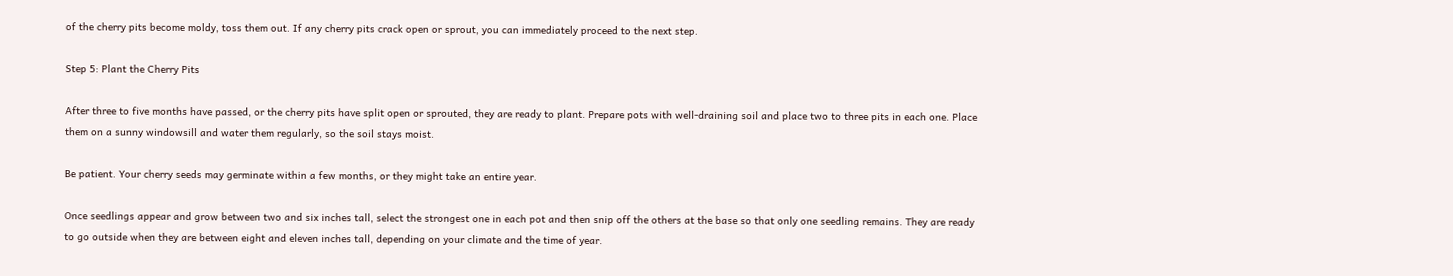of the cherry pits become moldy, toss them out. If any cherry pits crack open or sprout, you can immediately proceed to the next step.

Step 5: Plant the Cherry Pits

After three to five months have passed, or the cherry pits have split open or sprouted, they are ready to plant. Prepare pots with well-draining soil and place two to three pits in each one. Place them on a sunny windowsill and water them regularly, so the soil stays moist.

Be patient. Your cherry seeds may germinate within a few months, or they might take an entire year.

Once seedlings appear and grow between two and six inches tall, select the strongest one in each pot and then snip off the others at the base so that only one seedling remains. They are ready to go outside when they are between eight and eleven inches tall, depending on your climate and the time of year.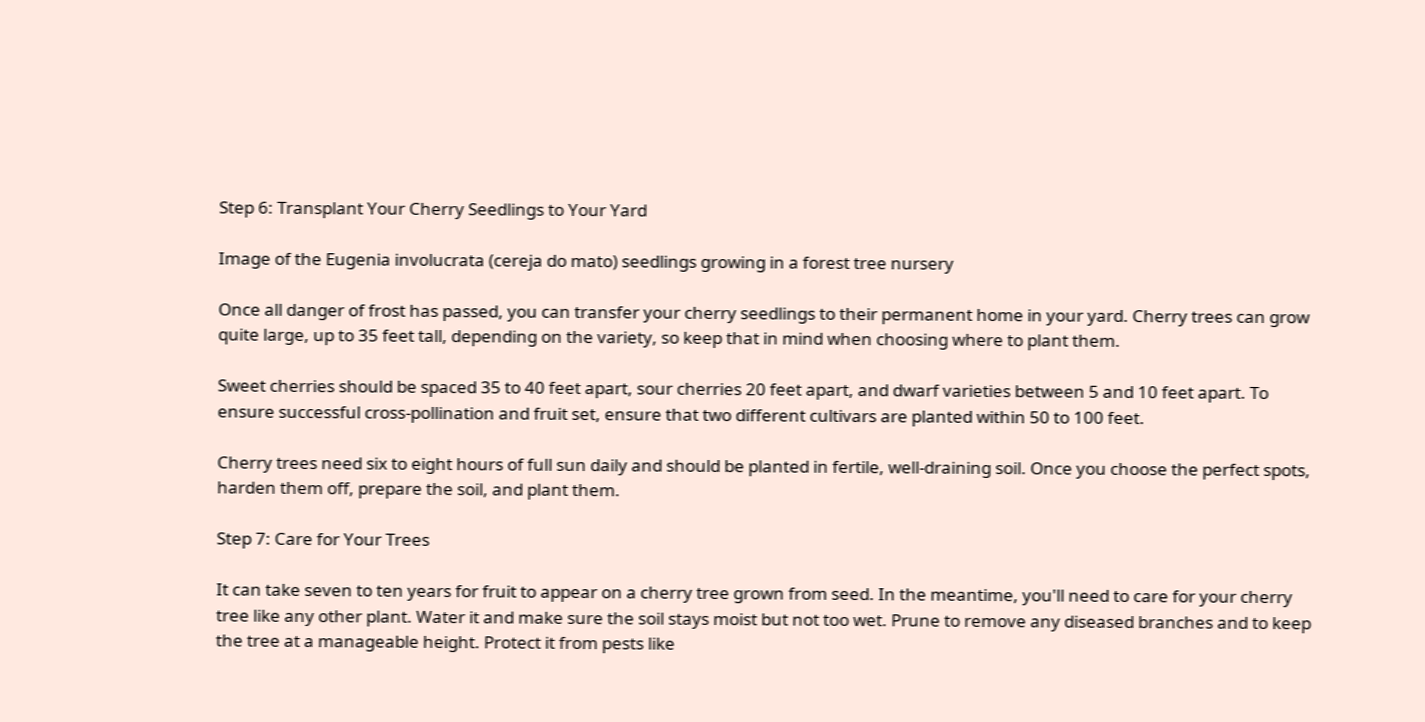Step 6: Transplant Your Cherry Seedlings to Your Yard

Image of the Eugenia involucrata (cereja do mato) seedlings growing in a forest tree nursery

Once all danger of frost has passed, you can transfer your cherry seedlings to their permanent home in your yard. Cherry trees can grow quite large, up to 35 feet tall, depending on the variety, so keep that in mind when choosing where to plant them.

Sweet cherries should be spaced 35 to 40 feet apart, sour cherries 20 feet apart, and dwarf varieties between 5 and 10 feet apart. To ensure successful cross-pollination and fruit set, ensure that two different cultivars are planted within 50 to 100 feet.

Cherry trees need six to eight hours of full sun daily and should be planted in fertile, well-draining soil. Once you choose the perfect spots, harden them off, prepare the soil, and plant them.

Step 7: Care for Your Trees

It can take seven to ten years for fruit to appear on a cherry tree grown from seed. In the meantime, you'll need to care for your cherry tree like any other plant. Water it and make sure the soil stays moist but not too wet. Prune to remove any diseased branches and to keep the tree at a manageable height. Protect it from pests like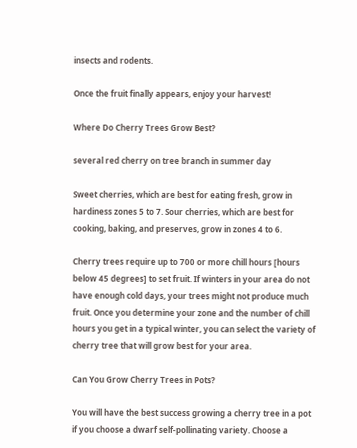insects and rodents.

Once the fruit finally appears, enjoy your harvest!

Where Do Cherry Trees Grow Best?

several red cherry on tree branch in summer day

Sweet cherries, which are best for eating fresh, grow in hardiness zones 5 to 7. Sour cherries, which are best for cooking, baking, and preserves, grow in zones 4 to 6.

Cherry trees require up to 700 or more chill hours [hours below 45 degrees] to set fruit. If winters in your area do not have enough cold days, your trees might not produce much fruit. Once you determine your zone and the number of chill hours you get in a typical winter, you can select the variety of cherry tree that will grow best for your area.

Can You Grow Cherry Trees in Pots?

You will have the best success growing a cherry tree in a pot if you choose a dwarf self-pollinating variety. Choose a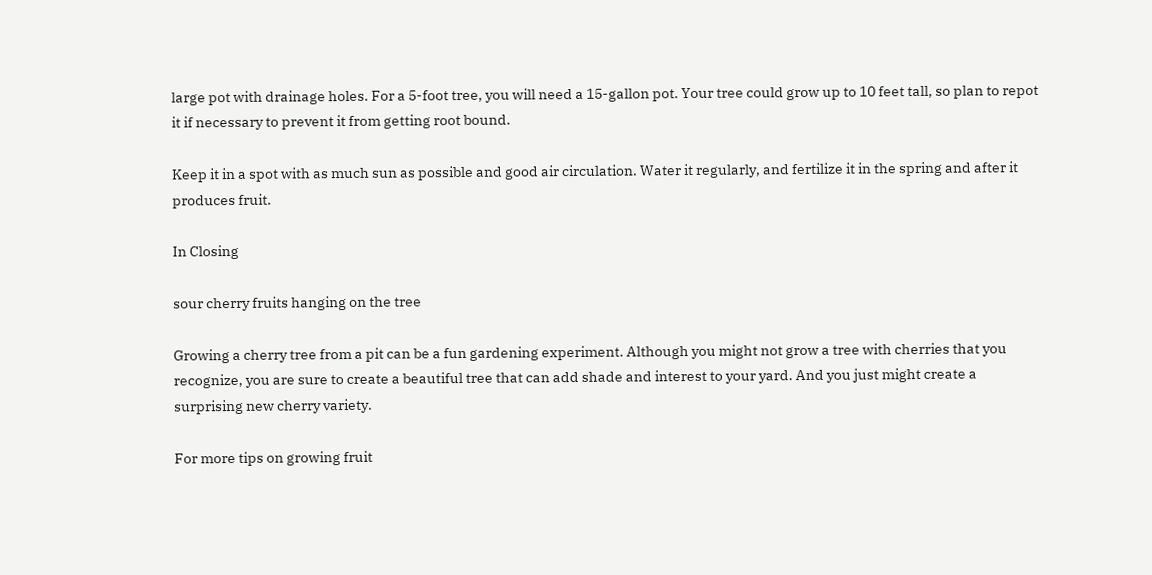large pot with drainage holes. For a 5-foot tree, you will need a 15-gallon pot. Your tree could grow up to 10 feet tall, so plan to repot it if necessary to prevent it from getting root bound.

Keep it in a spot with as much sun as possible and good air circulation. Water it regularly, and fertilize it in the spring and after it produces fruit.

In Closing

sour cherry fruits hanging on the tree

Growing a cherry tree from a pit can be a fun gardening experiment. Although you might not grow a tree with cherries that you recognize, you are sure to create a beautiful tree that can add shade and interest to your yard. And you just might create a surprising new cherry variety.

For more tips on growing fruit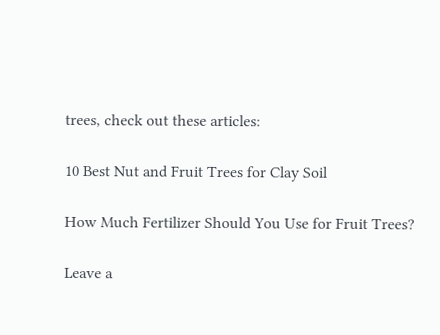trees, check out these articles:

10 Best Nut and Fruit Trees for Clay Soil

How Much Fertilizer Should You Use for Fruit Trees?

Leave a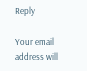Reply

Your email address will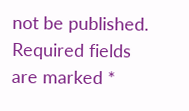not be published. Required fields are marked *